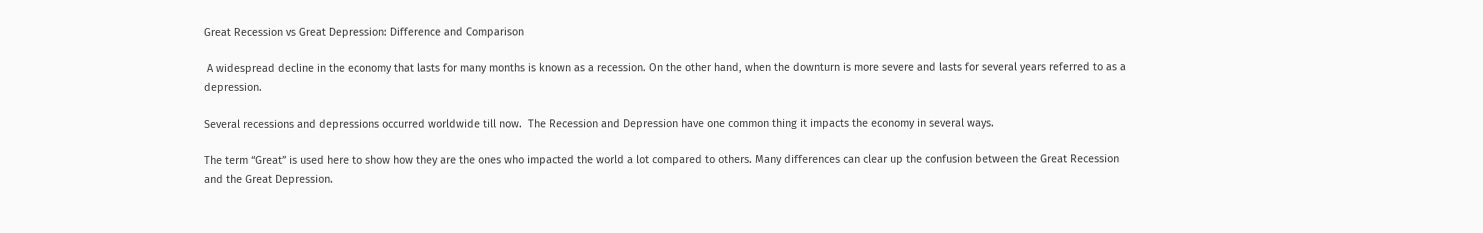Great Recession vs Great Depression: Difference and Comparison

 A widespread decline in the economy that lasts for many months is known as a recession. On the other hand, when the downturn is more severe and lasts for several years referred to as a depression.

Several recessions and depressions occurred worldwide till now.  The Recession and Depression have one common thing it impacts the economy in several ways.

The term “Great” is used here to show how they are the ones who impacted the world a lot compared to others. Many differences can clear up the confusion between the Great Recession and the Great Depression.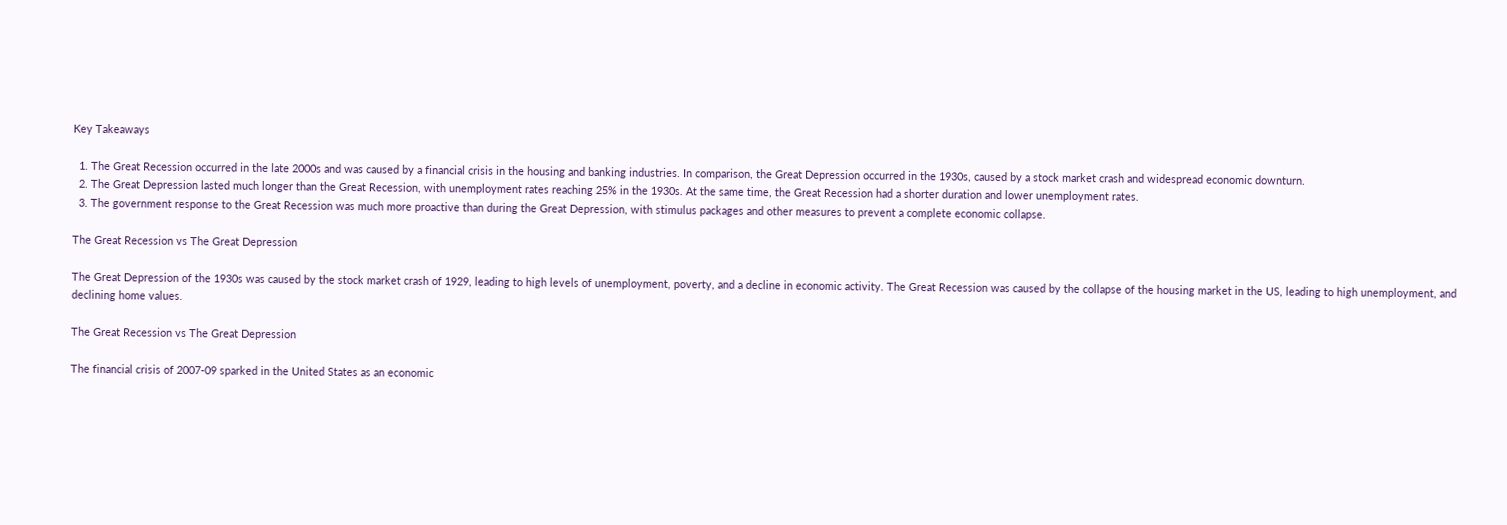Key Takeaways

  1. The Great Recession occurred in the late 2000s and was caused by a financial crisis in the housing and banking industries. In comparison, the Great Depression occurred in the 1930s, caused by a stock market crash and widespread economic downturn.
  2. The Great Depression lasted much longer than the Great Recession, with unemployment rates reaching 25% in the 1930s. At the same time, the Great Recession had a shorter duration and lower unemployment rates.
  3. The government response to the Great Recession was much more proactive than during the Great Depression, with stimulus packages and other measures to prevent a complete economic collapse.

The Great Recession vs The Great Depression

The Great Depression of the 1930s was caused by the stock market crash of 1929, leading to high levels of unemployment, poverty, and a decline in economic activity. The Great Recession was caused by the collapse of the housing market in the US, leading to high unemployment, and declining home values.

The Great Recession vs The Great Depression

The financial crisis of 2007-09 sparked in the United States as an economic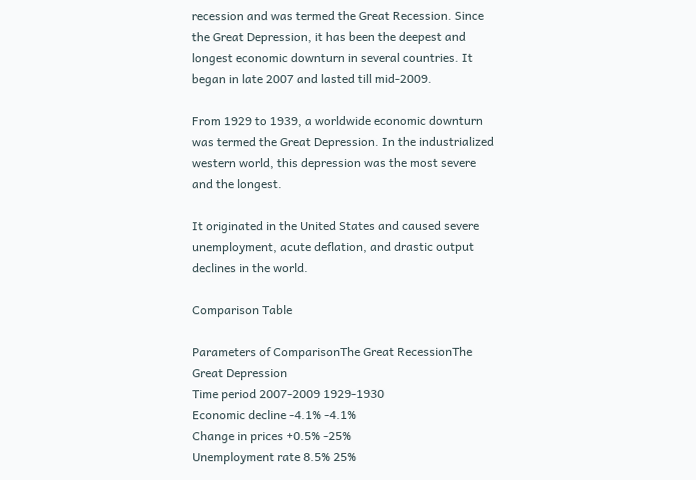recession and was termed the Great Recession. Since the Great Depression, it has been the deepest and longest economic downturn in several countries. It began in late 2007 and lasted till mid-2009.

From 1929 to 1939, a worldwide economic downturn was termed the Great Depression. In the industrialized western world, this depression was the most severe and the longest.

It originated in the United States and caused severe unemployment, acute deflation, and drastic output declines in the world.

Comparison Table

Parameters of ComparisonThe Great RecessionThe Great Depression
Time period 2007-2009 1929-1930
Economic decline -4.1% -4.1%
Change in prices +0.5% -25%
Unemployment rate 8.5% 25%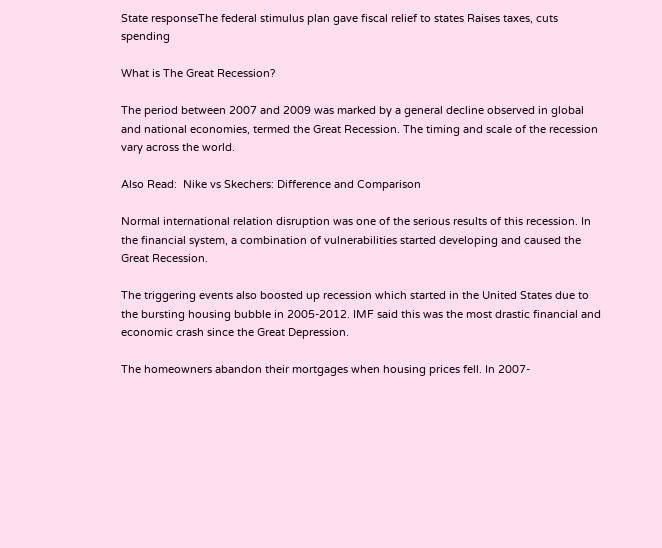State responseThe federal stimulus plan gave fiscal relief to states Raises taxes, cuts spending

What is The Great Recession?

The period between 2007 and 2009 was marked by a general decline observed in global and national economies, termed the Great Recession. The timing and scale of the recession vary across the world.

Also Read:  Nike vs Skechers: Difference and Comparison

Normal international relation disruption was one of the serious results of this recession. In the financial system, a combination of vulnerabilities started developing and caused the Great Recession.

The triggering events also boosted up recession which started in the United States due to the bursting housing bubble in 2005-2012. IMF said this was the most drastic financial and economic crash since the Great Depression.

The homeowners abandon their mortgages when housing prices fell. In 2007-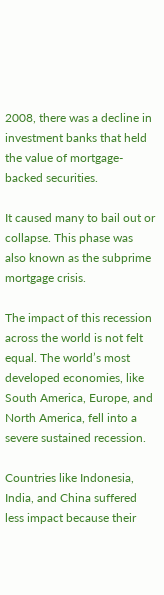2008, there was a decline in investment banks that held the value of mortgage-backed securities.

It caused many to bail out or collapse. This phase was also known as the subprime mortgage crisis.

The impact of this recession across the world is not felt equal. The world’s most developed economies, like South America, Europe, and North America, fell into a severe sustained recession.

Countries like Indonesia, India, and China suffered less impact because their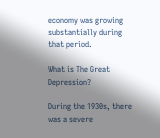economy was growing substantially during that period.

What is The Great Depression?

During the 1930s, there was a severe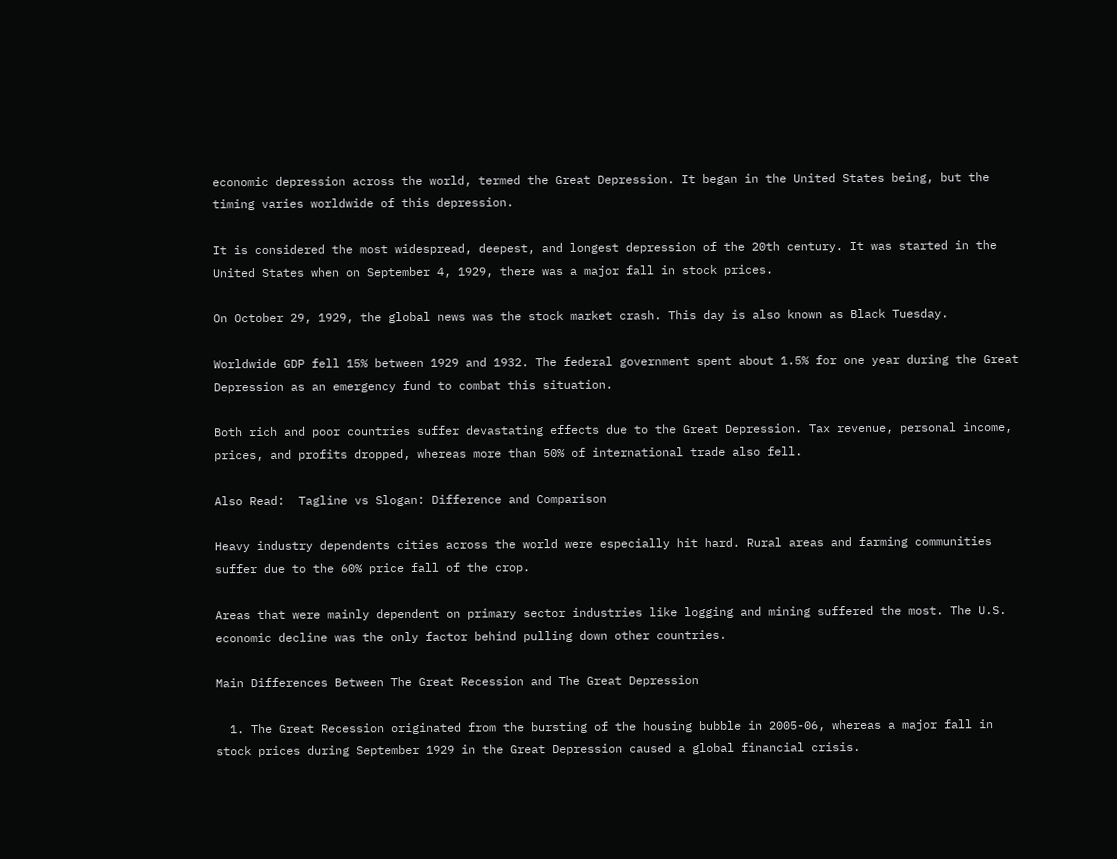economic depression across the world, termed the Great Depression. It began in the United States being, but the timing varies worldwide of this depression.

It is considered the most widespread, deepest, and longest depression of the 20th century. It was started in the United States when on September 4, 1929, there was a major fall in stock prices.

On October 29, 1929, the global news was the stock market crash. This day is also known as Black Tuesday.

Worldwide GDP fell 15% between 1929 and 1932. The federal government spent about 1.5% for one year during the Great Depression as an emergency fund to combat this situation.

Both rich and poor countries suffer devastating effects due to the Great Depression. Tax revenue, personal income, prices, and profits dropped, whereas more than 50% of international trade also fell.

Also Read:  Tagline vs Slogan: Difference and Comparison

Heavy industry dependents cities across the world were especially hit hard. Rural areas and farming communities suffer due to the 60% price fall of the crop.

Areas that were mainly dependent on primary sector industries like logging and mining suffered the most. The U.S. economic decline was the only factor behind pulling down other countries.

Main Differences Between The Great Recession and The Great Depression

  1. The Great Recession originated from the bursting of the housing bubble in 2005-06, whereas a major fall in stock prices during September 1929 in the Great Depression caused a global financial crisis.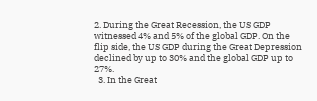2. During the Great Recession, the US GDP witnessed 4% and 5% of the global GDP. On the flip side, the US GDP during the Great Depression declined by up to 30% and the global GDP up to 27%.
  3. In the Great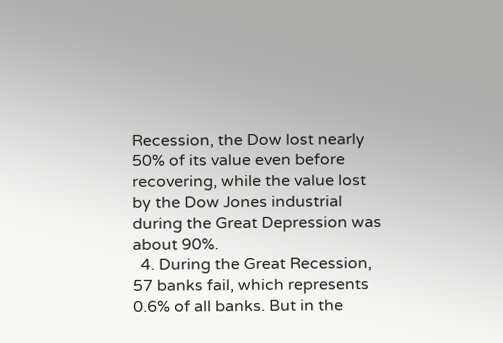Recession, the Dow lost nearly 50% of its value even before recovering, while the value lost by the Dow Jones industrial during the Great Depression was about 90%.
  4. During the Great Recession, 57 banks fail, which represents 0.6% of all banks. But in the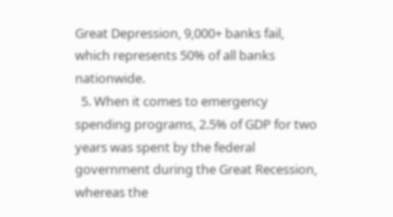Great Depression, 9,000+ banks fail, which represents 50% of all banks nationwide.
  5. When it comes to emergency spending programs, 2.5% of GDP for two years was spent by the federal government during the Great Recession, whereas the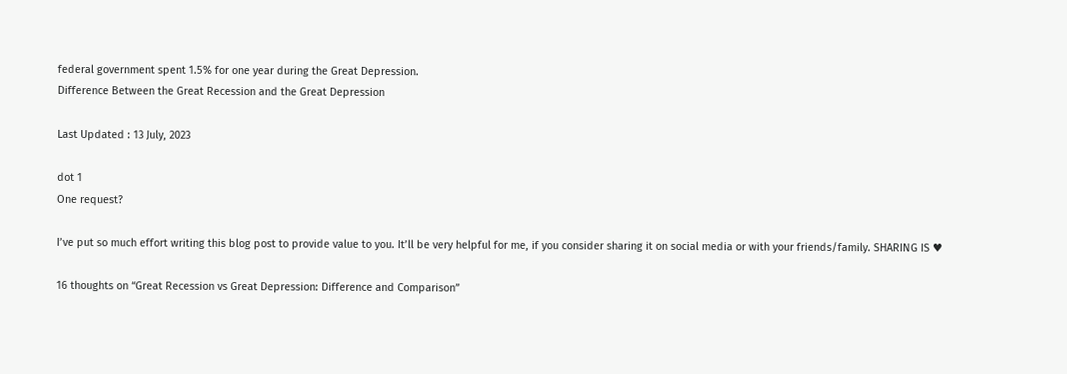federal government spent 1.5% for one year during the Great Depression.
Difference Between the Great Recession and the Great Depression

Last Updated : 13 July, 2023

dot 1
One request?

I’ve put so much effort writing this blog post to provide value to you. It’ll be very helpful for me, if you consider sharing it on social media or with your friends/family. SHARING IS ♥

16 thoughts on “Great Recession vs Great Depression: Difference and Comparison”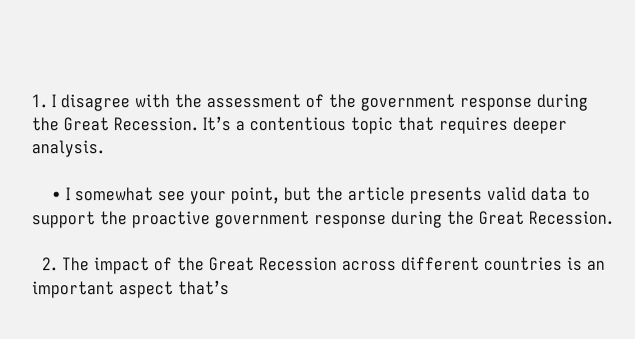1. I disagree with the assessment of the government response during the Great Recession. It’s a contentious topic that requires deeper analysis.

    • I somewhat see your point, but the article presents valid data to support the proactive government response during the Great Recession.

  2. The impact of the Great Recession across different countries is an important aspect that’s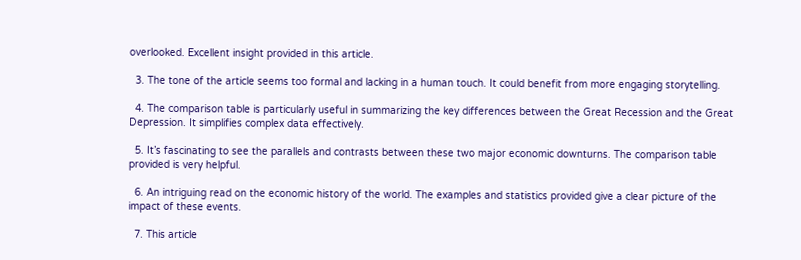overlooked. Excellent insight provided in this article.

  3. The tone of the article seems too formal and lacking in a human touch. It could benefit from more engaging storytelling.

  4. The comparison table is particularly useful in summarizing the key differences between the Great Recession and the Great Depression. It simplifies complex data effectively.

  5. It’s fascinating to see the parallels and contrasts between these two major economic downturns. The comparison table provided is very helpful.

  6. An intriguing read on the economic history of the world. The examples and statistics provided give a clear picture of the impact of these events.

  7. This article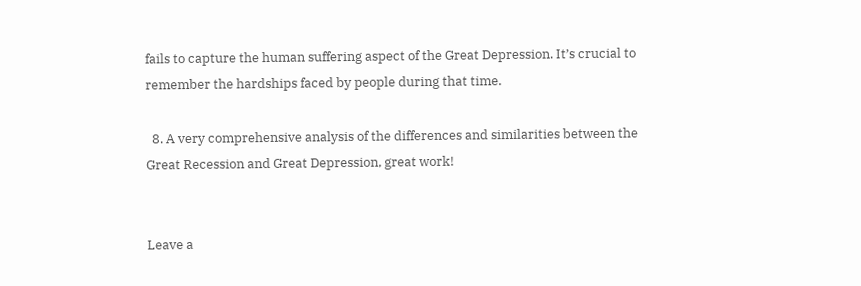fails to capture the human suffering aspect of the Great Depression. It’s crucial to remember the hardships faced by people during that time.

  8. A very comprehensive analysis of the differences and similarities between the Great Recession and Great Depression, great work!


Leave a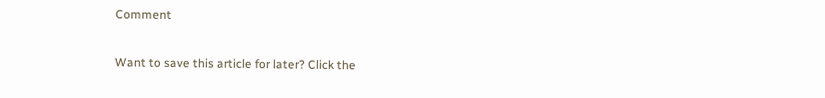Comment

Want to save this article for later? Click the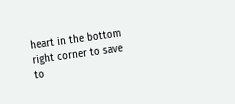heart in the bottom right corner to save to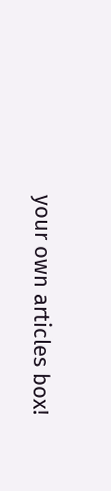your own articles box!